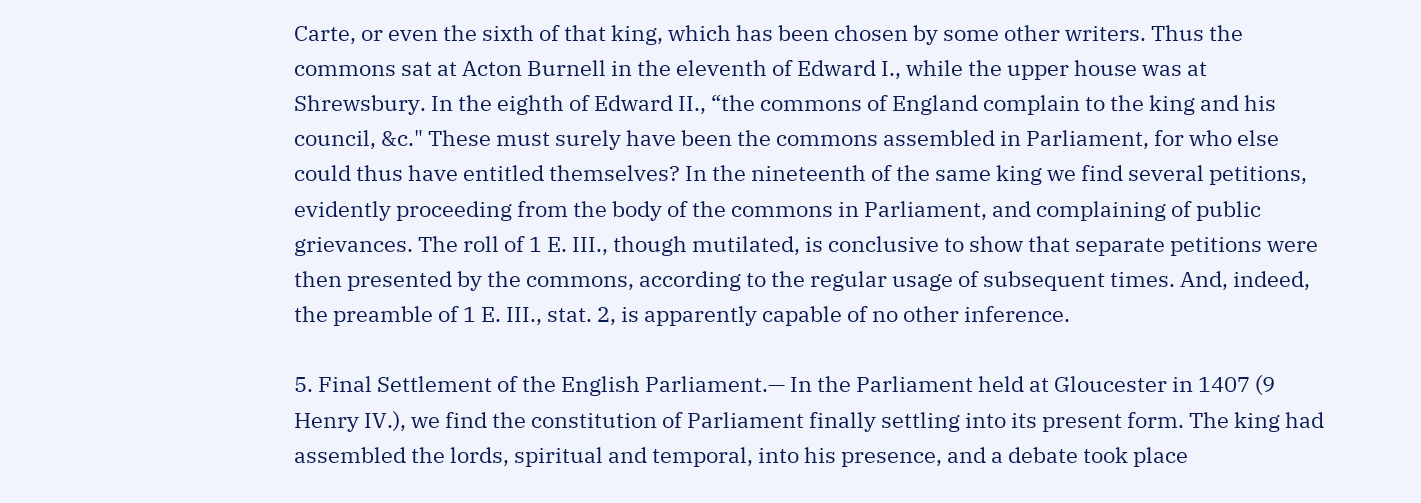Carte, or even the sixth of that king, which has been chosen by some other writers. Thus the commons sat at Acton Burnell in the eleventh of Edward I., while the upper house was at Shrewsbury. In the eighth of Edward II., “the commons of England complain to the king and his council, &c." These must surely have been the commons assembled in Parliament, for who else could thus have entitled themselves? In the nineteenth of the same king we find several petitions, evidently proceeding from the body of the commons in Parliament, and complaining of public grievances. The roll of 1 E. III., though mutilated, is conclusive to show that separate petitions were then presented by the commons, according to the regular usage of subsequent times. And, indeed, the preamble of 1 E. III., stat. 2, is apparently capable of no other inference.

5. Final Settlement of the English Parliament.— In the Parliament held at Gloucester in 1407 (9 Henry IV.), we find the constitution of Parliament finally settling into its present form. The king had assembled the lords, spiritual and temporal, into his presence, and a debate took place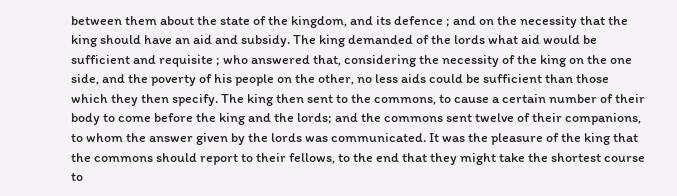between them about the state of the kingdom, and its defence ; and on the necessity that the king should have an aid and subsidy. The king demanded of the lords what aid would be sufficient and requisite ; who answered that, considering the necessity of the king on the one side, and the poverty of his people on the other, no less aids could be sufficient than those which they then specify. The king then sent to the commons, to cause a certain number of their body to come before the king and the lords; and the commons sent twelve of their companions, to whom the answer given by the lords was communicated. It was the pleasure of the king that the commons should report to their fellows, to the end that they might take the shortest course to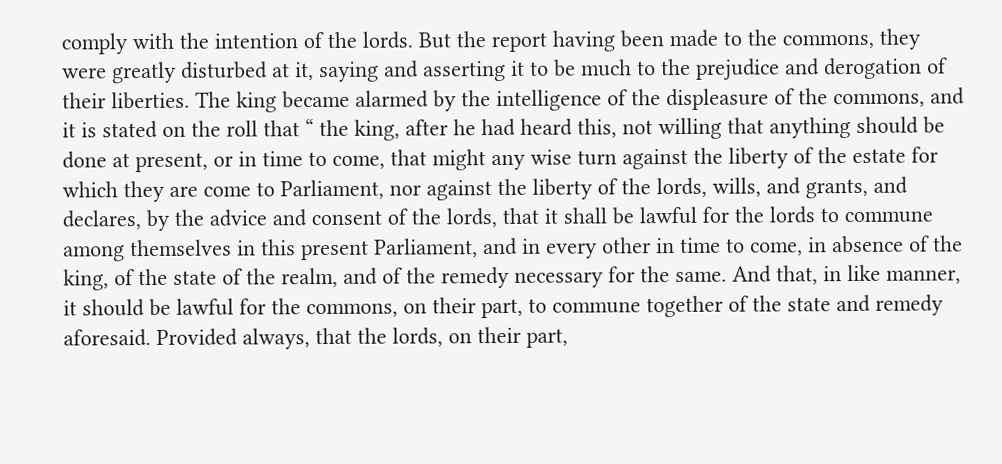comply with the intention of the lords. But the report having been made to the commons, they were greatly disturbed at it, saying and asserting it to be much to the prejudice and derogation of their liberties. The king became alarmed by the intelligence of the displeasure of the commons, and it is stated on the roll that “ the king, after he had heard this, not willing that anything should be done at present, or in time to come, that might any wise turn against the liberty of the estate for which they are come to Parliament, nor against the liberty of the lords, wills, and grants, and declares, by the advice and consent of the lords, that it shall be lawful for the lords to commune among themselves in this present Parliament, and in every other in time to come, in absence of the king, of the state of the realm, and of the remedy necessary for the same. And that, in like manner, it should be lawful for the commons, on their part, to commune together of the state and remedy aforesaid. Provided always, that the lords, on their part,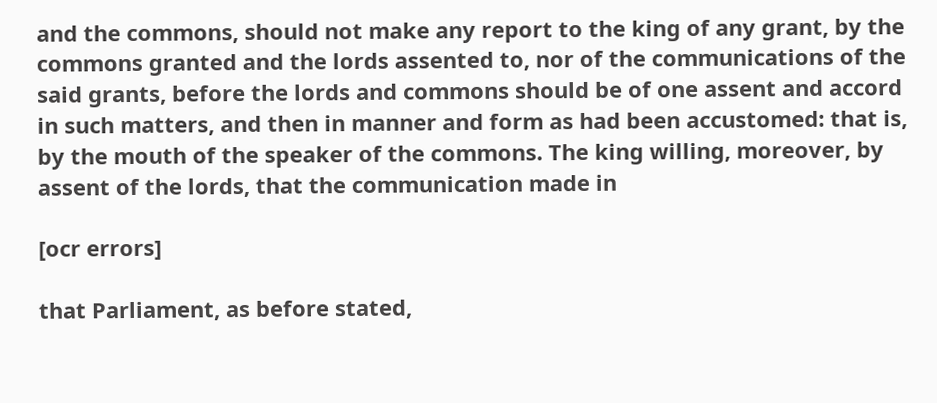and the commons, should not make any report to the king of any grant, by the commons granted and the lords assented to, nor of the communications of the said grants, before the lords and commons should be of one assent and accord in such matters, and then in manner and form as had been accustomed: that is, by the mouth of the speaker of the commons. The king willing, moreover, by assent of the lords, that the communication made in

[ocr errors]

that Parliament, as before stated,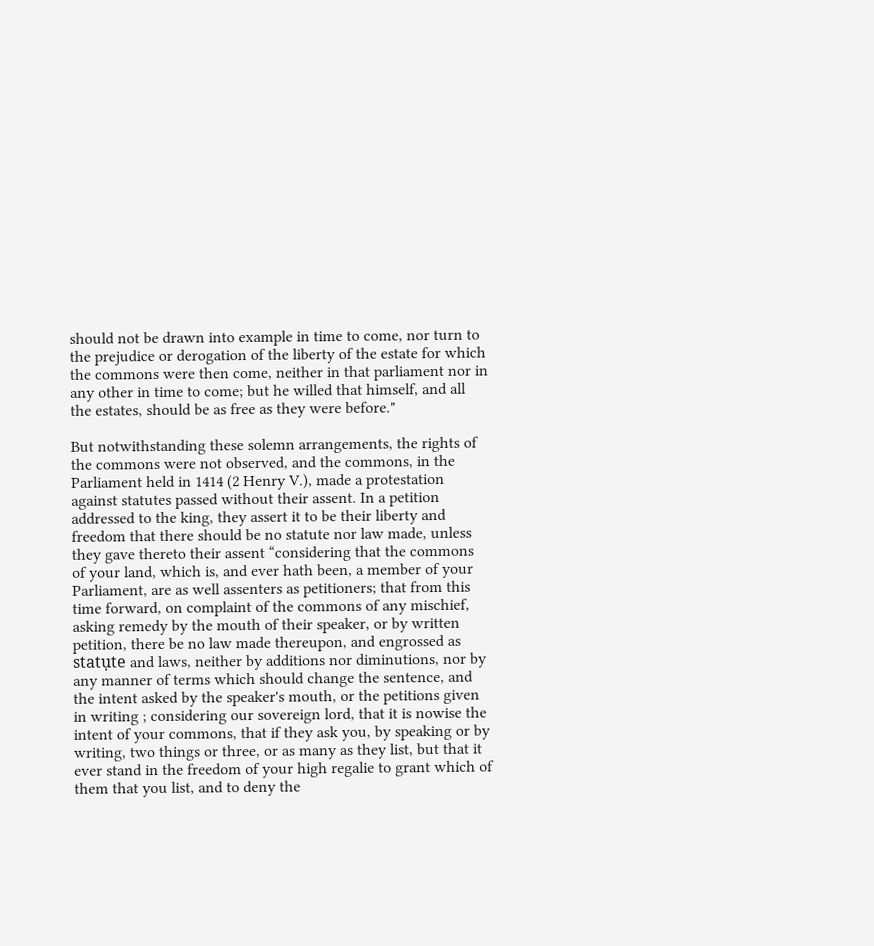should not be drawn into example in time to come, nor turn to the prejudice or derogation of the liberty of the estate for which the commons were then come, neither in that parliament nor in any other in time to come; but he willed that himself, and all the estates, should be as free as they were before."

But notwithstanding these solemn arrangements, the rights of the commons were not observed, and the commons, in the Parliament held in 1414 (2 Henry V.), made a protestation against statutes passed without their assent. In a petition addressed to the king, they assert it to be their liberty and freedom that there should be no statute nor law made, unless they gave thereto their assent “considering that the commons of your land, which is, and ever hath been, a member of your Parliament, are as well assenters as petitioners; that from this time forward, on complaint of the commons of any mischief, asking remedy by the mouth of their speaker, or by written petition, there be no law made thereupon, and engrossed as statụte and laws, neither by additions nor diminutions, nor by any manner of terms which should change the sentence, and the intent asked by the speaker's mouth, or the petitions given in writing ; considering our sovereign lord, that it is nowise the intent of your commons, that if they ask you, by speaking or by writing, two things or three, or as many as they list, but that it ever stand in the freedom of your high regalie to grant which of them that you list, and to deny the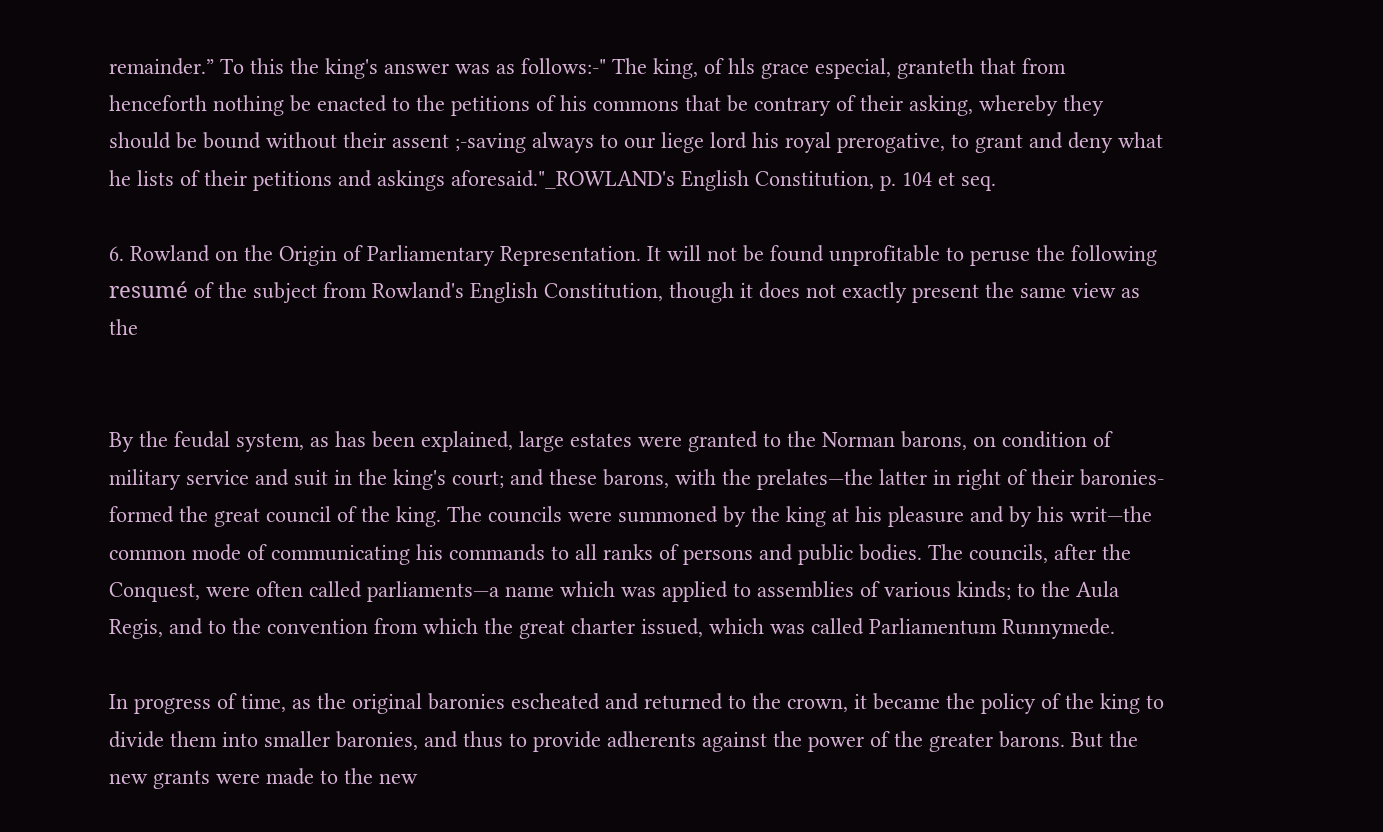remainder.” To this the king's answer was as follows:-" The king, of hls grace especial, granteth that from henceforth nothing be enacted to the petitions of his commons that be contrary of their asking, whereby they should be bound without their assent ;-saving always to our liege lord his royal prerogative, to grant and deny what he lists of their petitions and askings aforesaid."_ROWLAND's English Constitution, p. 104 et seq.

6. Rowland on the Origin of Parliamentary Representation. It will not be found unprofitable to peruse the following resumé of the subject from Rowland's English Constitution, though it does not exactly present the same view as the


By the feudal system, as has been explained, large estates were granted to the Norman barons, on condition of military service and suit in the king's court; and these barons, with the prelates—the latter in right of their baronies-formed the great council of the king. The councils were summoned by the king at his pleasure and by his writ—the common mode of communicating his commands to all ranks of persons and public bodies. The councils, after the Conquest, were often called parliaments—a name which was applied to assemblies of various kinds; to the Aula Regis, and to the convention from which the great charter issued, which was called Parliamentum Runnymede.

In progress of time, as the original baronies escheated and returned to the crown, it became the policy of the king to divide them into smaller baronies, and thus to provide adherents against the power of the greater barons. But the new grants were made to the new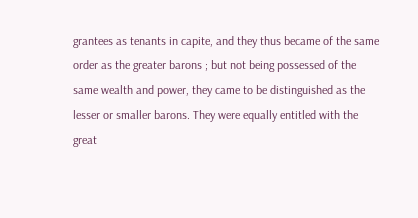grantees as tenants in capite, and they thus became of the same order as the greater barons ; but not being possessed of the same wealth and power, they came to be distinguished as the lesser or smaller barons. They were equally entitled with the great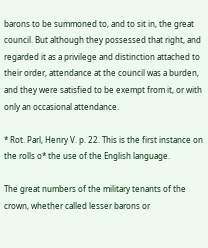barons to be summoned to, and to sit in, the great council. But although they possessed that right, and regarded it as a privilege and distinction attached to their order, attendance at the council was a burden, and they were satisfied to be exempt from it, or with only an occasional attendance.

* Rot. Parl, Henry V. p. 22. This is the first instance on the rolls o* the use of the English language.

The great numbers of the military tenants of the crown, whether called lesser barons or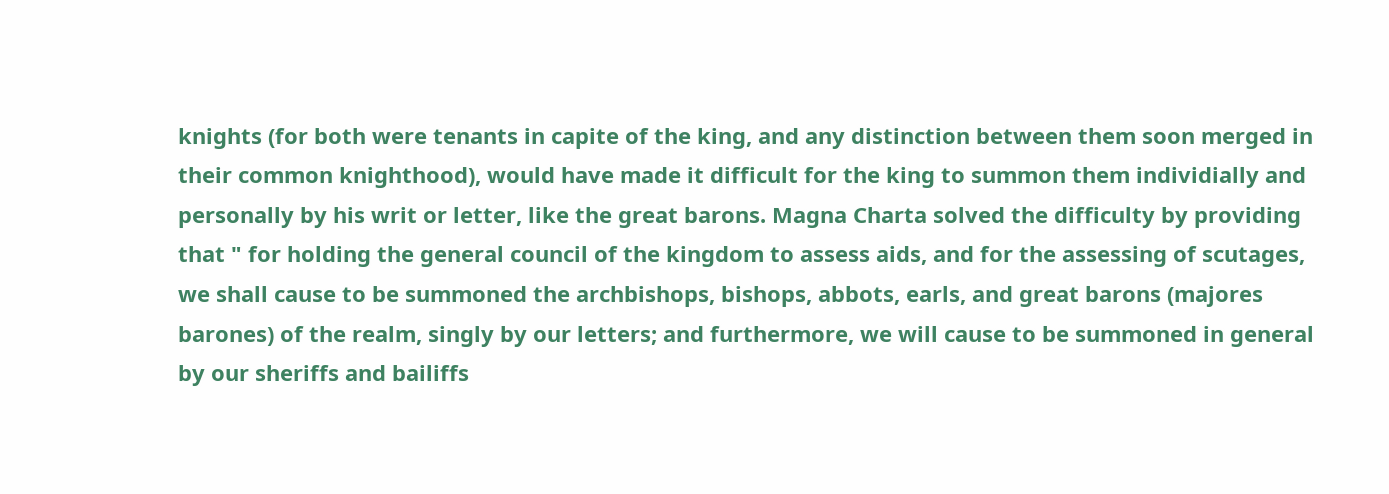knights (for both were tenants in capite of the king, and any distinction between them soon merged in their common knighthood), would have made it difficult for the king to summon them individially and personally by his writ or letter, like the great barons. Magna Charta solved the difficulty by providing that " for holding the general council of the kingdom to assess aids, and for the assessing of scutages, we shall cause to be summoned the archbishops, bishops, abbots, earls, and great barons (majores barones) of the realm, singly by our letters; and furthermore, we will cause to be summoned in general by our sheriffs and bailiffs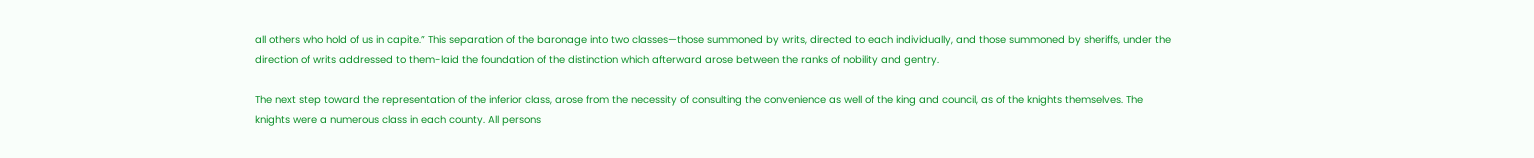all others who hold of us in capite.” This separation of the baronage into two classes—those summoned by writs, directed to each individually, and those summoned by sheriffs, under the direction of writs addressed to them-laid the foundation of the distinction which afterward arose between the ranks of nobility and gentry.

The next step toward the representation of the inferior class, arose from the necessity of consulting the convenience as well of the king and council, as of the knights themselves. The knights were a numerous class in each county. All persons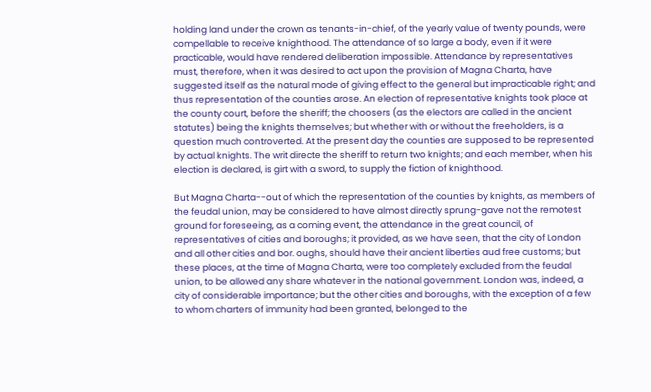holding land under the crown as tenants-in-chief, of the yearly value of twenty pounds, were compellable to receive knighthood. The attendance of so large a body, even if it were practicable, would have rendered deliberation impossible. Attendance by representatives must, therefore, when it was desired to act upon the provision of Magna Charta, have suggested itself as the natural mode of giving effect to the general but impracticable right; and thus representation of the counties arose. An election of representative knights took place at the county court, before the sheriff; the choosers (as the electors are called in the ancient statutes) being the knights themselves; but whether with or without the freeholders, is a question much controverted. At the present day the counties are supposed to be represented by actual knights. The writ directe the sheriff to return two knights; and each member, when his election is declared, is girt with a sword, to supply the fiction of knighthood.

But Magna Charta--out of which the representation of the counties by knights, as members of the feudal union, may be considered to have almost directly sprung-gave not the remotest ground for foreseeing, as a coming event, the attendance in the great council, of representatives of cities and boroughs; it provided, as we have seen, that the city of London and all other cities and bor. oughs, should have their ancient liberties aud free customs; but these places, at the time of Magna Charta, were too completely excluded from the feudal union, to be allowed any share whatever in the national government. London was, indeed, a city of considerable importance; but the other cities and boroughs, with the exception of a few to whom charters of immunity had been granted, belonged to the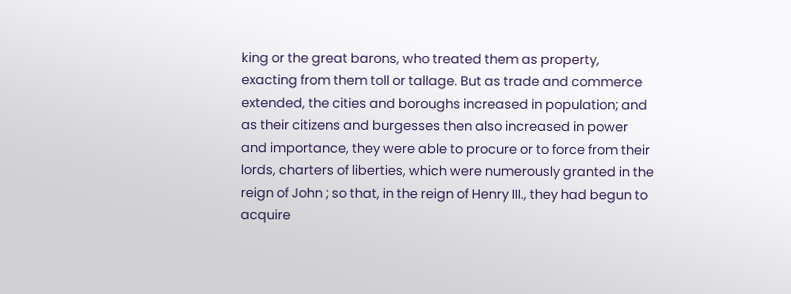king or the great barons, who treated them as property, exacting from them toll or tallage. But as trade and commerce extended, the cities and boroughs increased in population; and as their citizens and burgesses then also increased in power and importance, they were able to procure or to force from their lords, charters of liberties, which were numerously granted in the reign of John ; so that, in the reign of Henry III., they had begun to acquire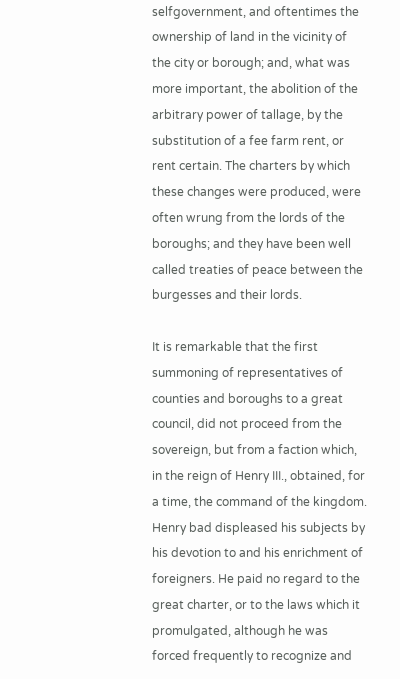selfgovernment, and oftentimes the ownership of land in the vicinity of the city or borough; and, what was more important, the abolition of the arbitrary power of tallage, by the substitution of a fee farm rent, or rent certain. The charters by which these changes were produced, were often wrung from the lords of the boroughs; and they have been well called treaties of peace between the burgesses and their lords.

It is remarkable that the first summoning of representatives of counties and boroughs to a great council, did not proceed from the sovereign, but from a faction which, in the reign of Henry III., obtained, for a time, the command of the kingdom. Henry bad displeased his subjects by his devotion to and his enrichment of foreigners. He paid no regard to the great charter, or to the laws which it promulgated, although he was forced frequently to recognize and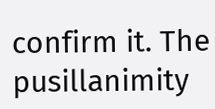confirm it. The pusillanimity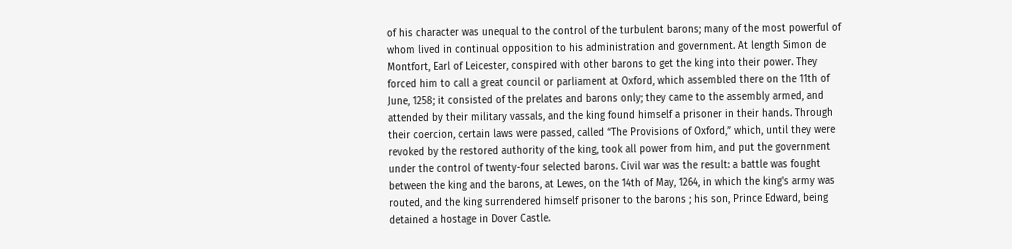of his character was unequal to the control of the turbulent barons; many of the most powerful of whom lived in continual opposition to his administration and government. At length Simon de Montfort, Earl of Leicester, conspired with other barons to get the king into their power. They forced him to call a great council or parliament at Oxford, which assembled there on the 11th of June, 1258; it consisted of the prelates and barons only; they came to the assembly armed, and attended by their military vassals, and the king found himself a prisoner in their hands. Through their coercion, certain laws were passed, called “The Provisions of Oxford,” which, until they were revoked by the restored authority of the king, took all power from him, and put the government under the control of twenty-four selected barons. Civil war was the result: a battle was fought between the king and the barons, at Lewes, on the 14th of May, 1264, in which the king's army was routed, and the king surrendered himself prisoner to the barons ; his son, Prince Edward, being detained a hostage in Dover Castle.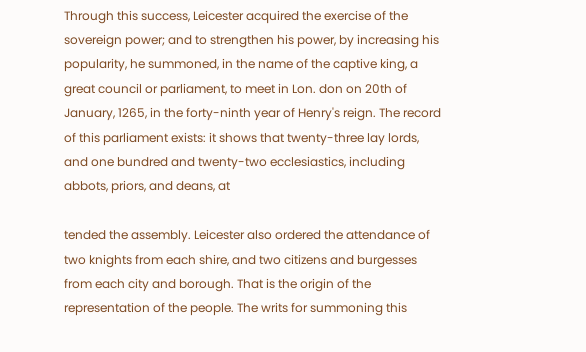Through this success, Leicester acquired the exercise of the sovereign power; and to strengthen his power, by increasing his popularity, he summoned, in the name of the captive king, a great council or parliament, to meet in Lon. don on 20th of January, 1265, in the forty-ninth year of Henry's reign. The record of this parliament exists: it shows that twenty-three lay lords, and one bundred and twenty-two ecclesiastics, including abbots, priors, and deans, at

tended the assembly. Leicester also ordered the attendance of two knights from each shire, and two citizens and burgesses from each city and borough. That is the origin of the representation of the people. The writs for summoning this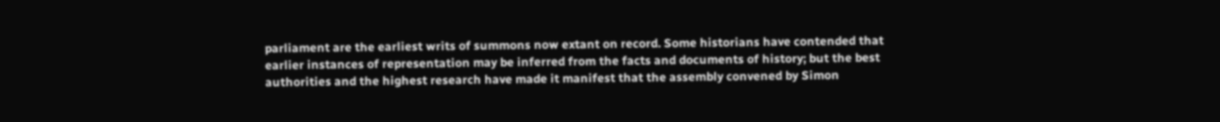parliament are the earliest writs of summons now extant on record. Some historians have contended that earlier instances of representation may be inferred from the facts and documents of history; but the best authorities and the highest research have made it manifest that the assembly convened by Simon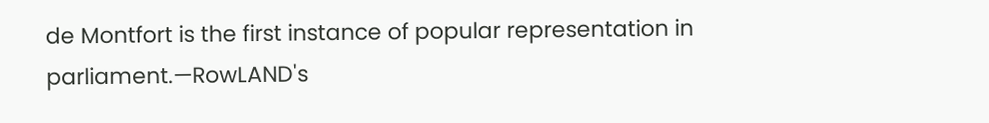de Montfort is the first instance of popular representation in parliament.—RowLAND's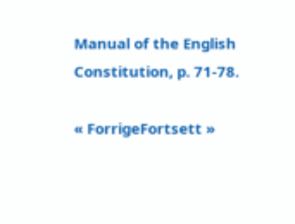Manual of the English Constitution, p. 71-78.

« ForrigeFortsett »